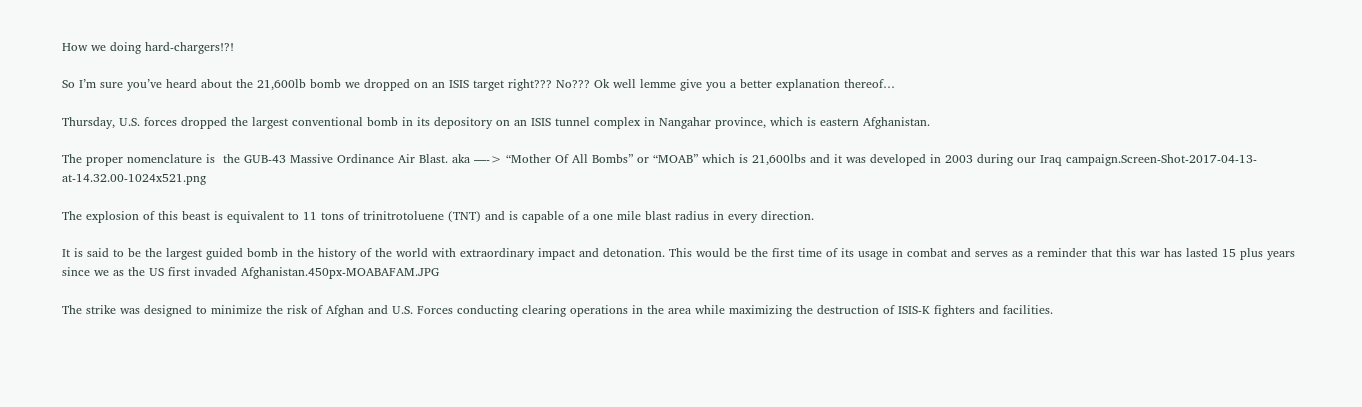How we doing hard-chargers!?!

So I’m sure you’ve heard about the 21,600lb bomb we dropped on an ISIS target right??? No??? Ok well lemme give you a better explanation thereof…

Thursday, U.S. forces dropped the largest conventional bomb in its depository on an ISIS tunnel complex in Nangahar province, which is eastern Afghanistan.

The proper nomenclature is  the GUB-43 Massive Ordinance Air Blast. aka —-> “Mother Of All Bombs” or “MOAB” which is 21,600lbs and it was developed in 2003 during our Iraq campaign.Screen-Shot-2017-04-13-at-14.32.00-1024x521.png

The explosion of this beast is equivalent to 11 tons of trinitrotoluene (TNT) and is capable of a one mile blast radius in every direction.

It is said to be the largest guided bomb in the history of the world with extraordinary impact and detonation. This would be the first time of its usage in combat and serves as a reminder that this war has lasted 15 plus years since we as the US first invaded Afghanistan.450px-MOABAFAM.JPG

The strike was designed to minimize the risk of Afghan and U.S. Forces conducting clearing operations in the area while maximizing the destruction of ISIS-K fighters and facilities.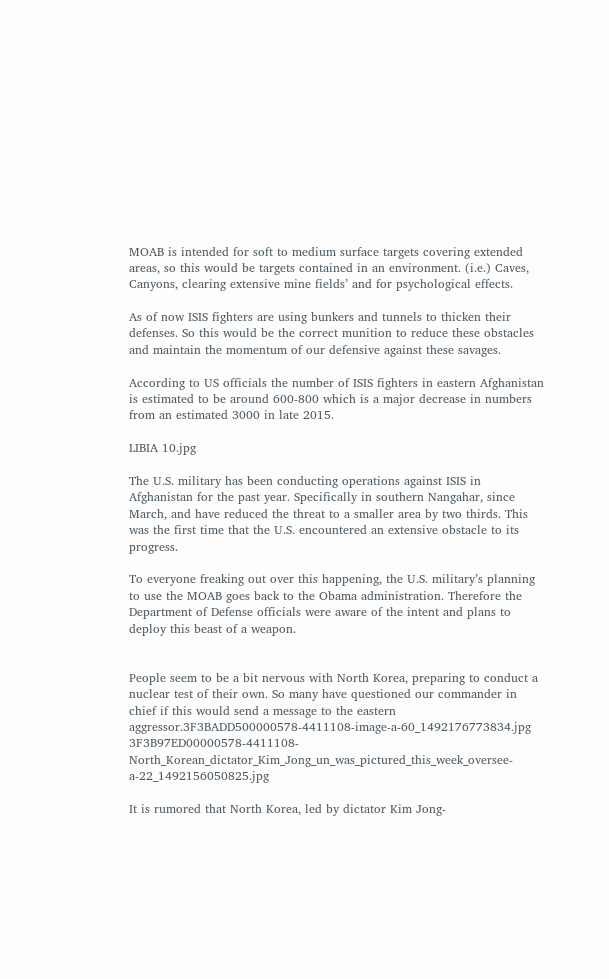MOAB is intended for soft to medium surface targets covering extended areas, so this would be targets contained in an environment. (i.e.) Caves, Canyons, clearing extensive mine fields’ and for psychological effects.

As of now ISIS fighters are using bunkers and tunnels to thicken their defenses. So this would be the correct munition to reduce these obstacles and maintain the momentum of our defensive against these savages.

According to US officials the number of ISIS fighters in eastern Afghanistan is estimated to be around 600-800 which is a major decrease in numbers from an estimated 3000 in late 2015.

LIBIA 10.jpg

The U.S. military has been conducting operations against ISIS in Afghanistan for the past year. Specifically in southern Nangahar, since March, and have reduced the threat to a smaller area by two thirds. This was the first time that the U.S. encountered an extensive obstacle to its progress.

To everyone freaking out over this happening, the U.S. military’s planning to use the MOAB goes back to the Obama administration. Therefore the Department of Defense officials were aware of the intent and plans to deploy this beast of a weapon.


People seem to be a bit nervous with North Korea, preparing to conduct a nuclear test of their own. So many have questioned our commander in chief if this would send a message to the eastern aggressor.3F3BADD500000578-4411108-image-a-60_1492176773834.jpg            3F3B97ED00000578-4411108-North_Korean_dictator_Kim_Jong_un_was_pictured_this_week_oversee-a-22_1492156050825.jpg

It is rumored that North Korea, led by dictator Kim Jong-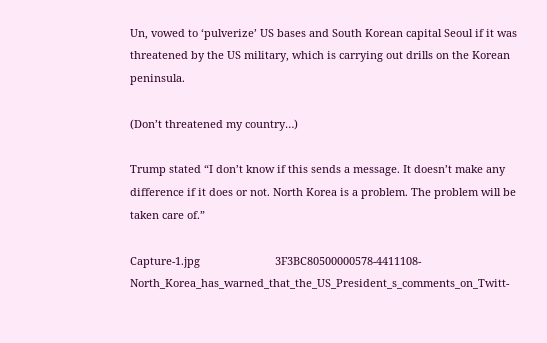Un, vowed to ‘pulverize’ US bases and South Korean capital Seoul if it was threatened by the US military, which is carrying out drills on the Korean peninsula.

(Don’t threatened my country…)

Trump stated “I don’t know if this sends a message. It doesn’t make any difference if it does or not. North Korea is a problem. The problem will be taken care of.”

Capture-1.jpg                         3F3BC80500000578-4411108-North_Korea_has_warned_that_the_US_President_s_comments_on_Twitt-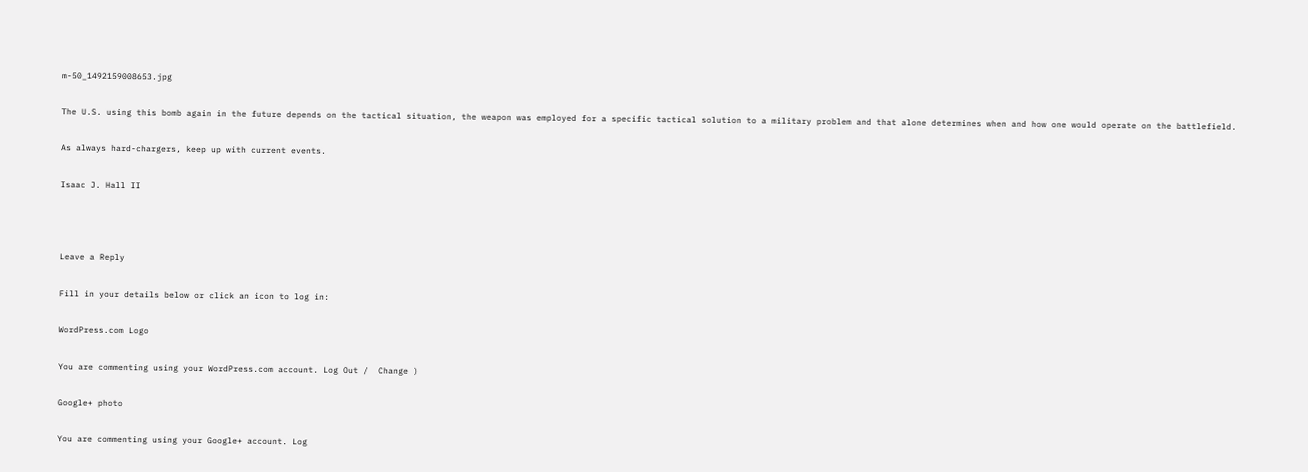m-50_1492159008653.jpg

The U.S. using this bomb again in the future depends on the tactical situation, the weapon was employed for a specific tactical solution to a military problem and that alone determines when and how one would operate on the battlefield.

As always hard-chargers, keep up with current events.

Isaac J. Hall II



Leave a Reply

Fill in your details below or click an icon to log in:

WordPress.com Logo

You are commenting using your WordPress.com account. Log Out /  Change )

Google+ photo

You are commenting using your Google+ account. Log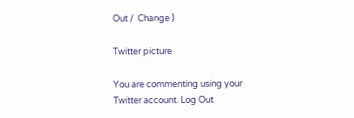Out /  Change )

Twitter picture

You are commenting using your Twitter account. Log Out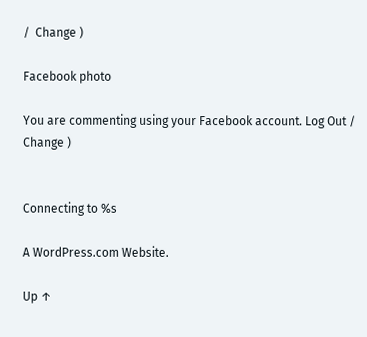/  Change )

Facebook photo

You are commenting using your Facebook account. Log Out /  Change )


Connecting to %s

A WordPress.com Website.

Up ↑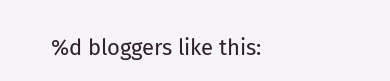%d bloggers like this: